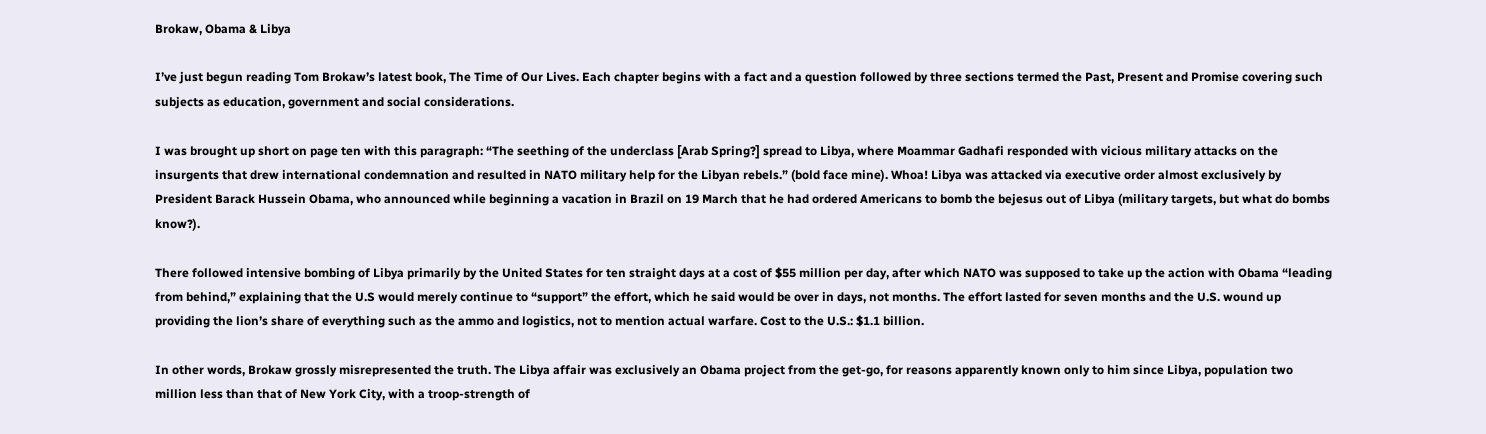Brokaw, Obama & Libya

I’ve just begun reading Tom Brokaw’s latest book, The Time of Our Lives. Each chapter begins with a fact and a question followed by three sections termed the Past, Present and Promise covering such subjects as education, government and social considerations.

I was brought up short on page ten with this paragraph: “The seething of the underclass [Arab Spring?] spread to Libya, where Moammar Gadhafi responded with vicious military attacks on the insurgents that drew international condemnation and resulted in NATO military help for the Libyan rebels.” (bold face mine). Whoa! Libya was attacked via executive order almost exclusively by President Barack Hussein Obama, who announced while beginning a vacation in Brazil on 19 March that he had ordered Americans to bomb the bejesus out of Libya (military targets, but what do bombs know?).

There followed intensive bombing of Libya primarily by the United States for ten straight days at a cost of $55 million per day, after which NATO was supposed to take up the action with Obama “leading from behind,” explaining that the U.S would merely continue to “support” the effort, which he said would be over in days, not months. The effort lasted for seven months and the U.S. wound up providing the lion’s share of everything such as the ammo and logistics, not to mention actual warfare. Cost to the U.S.: $1.1 billion.

In other words, Brokaw grossly misrepresented the truth. The Libya affair was exclusively an Obama project from the get-go, for reasons apparently known only to him since Libya, population two million less than that of New York City, with a troop-strength of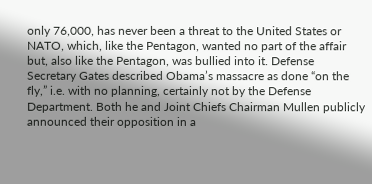only 76,000, has never been a threat to the United States or NATO, which, like the Pentagon, wanted no part of the affair but, also like the Pentagon, was bullied into it. Defense Secretary Gates described Obama’s massacre as done “on the fly,” i.e. with no planning, certainly not by the Defense Department. Both he and Joint Chiefs Chairman Mullen publicly announced their opposition in a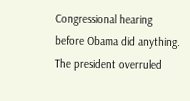Congressional hearing before Obama did anything. The president overruled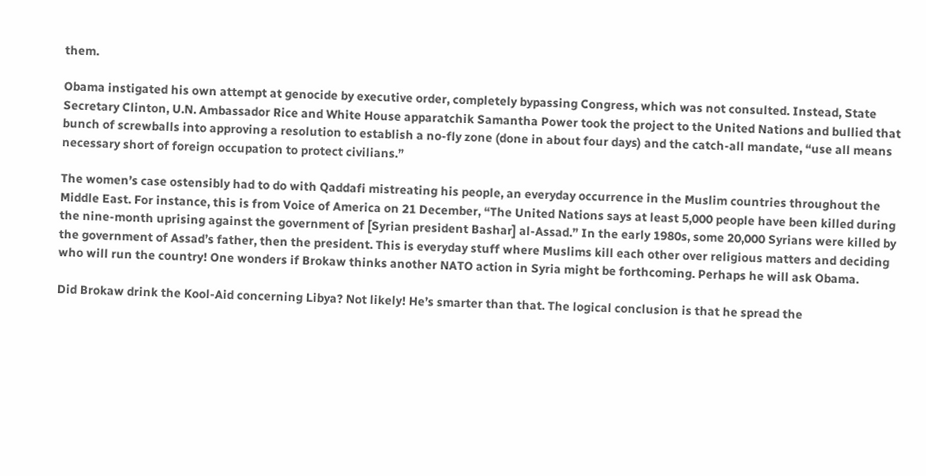them.

Obama instigated his own attempt at genocide by executive order, completely bypassing Congress, which was not consulted. Instead, State Secretary Clinton, U.N. Ambassador Rice and White House apparatchik Samantha Power took the project to the United Nations and bullied that bunch of screwballs into approving a resolution to establish a no-fly zone (done in about four days) and the catch-all mandate, “use all means necessary short of foreign occupation to protect civilians.”

The women’s case ostensibly had to do with Qaddafi mistreating his people, an everyday occurrence in the Muslim countries throughout the Middle East. For instance, this is from Voice of America on 21 December, “The United Nations says at least 5,000 people have been killed during the nine-month uprising against the government of [Syrian president Bashar] al-Assad.” In the early 1980s, some 20,000 Syrians were killed by the government of Assad’s father, then the president. This is everyday stuff where Muslims kill each other over religious matters and deciding who will run the country! One wonders if Brokaw thinks another NATO action in Syria might be forthcoming. Perhaps he will ask Obama.

Did Brokaw drink the Kool-Aid concerning Libya? Not likely! He’s smarter than that. The logical conclusion is that he spread the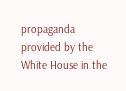propaganda provided by the White House in the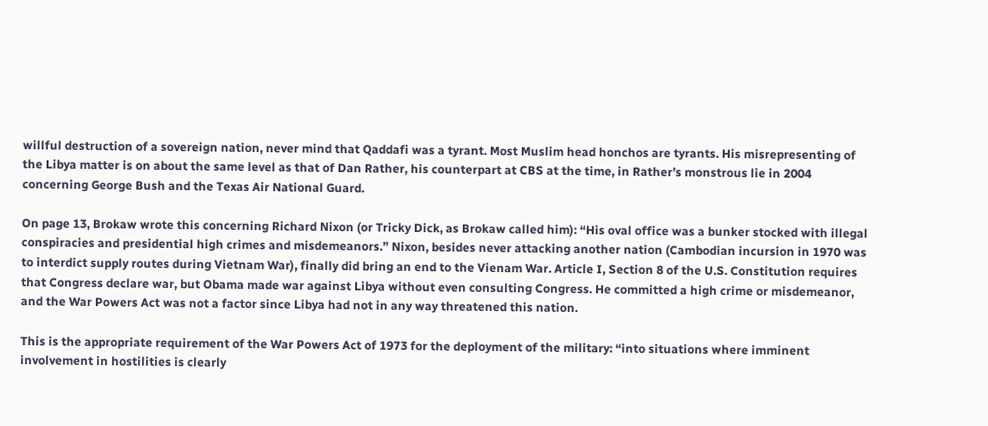willful destruction of a sovereign nation, never mind that Qaddafi was a tyrant. Most Muslim head honchos are tyrants. His misrepresenting of the Libya matter is on about the same level as that of Dan Rather, his counterpart at CBS at the time, in Rather’s monstrous lie in 2004 concerning George Bush and the Texas Air National Guard.

On page 13, Brokaw wrote this concerning Richard Nixon (or Tricky Dick, as Brokaw called him): “His oval office was a bunker stocked with illegal conspiracies and presidential high crimes and misdemeanors.” Nixon, besides never attacking another nation (Cambodian incursion in 1970 was to interdict supply routes during Vietnam War), finally did bring an end to the Vienam War. Article I, Section 8 of the U.S. Constitution requires that Congress declare war, but Obama made war against Libya without even consulting Congress. He committed a high crime or misdemeanor, and the War Powers Act was not a factor since Libya had not in any way threatened this nation.

This is the appropriate requirement of the War Powers Act of 1973 for the deployment of the military: “into situations where imminent involvement in hostilities is clearly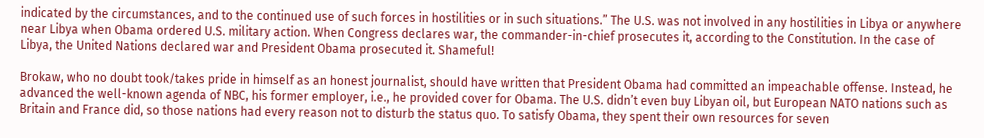indicated by the circumstances, and to the continued use of such forces in hostilities or in such situations.” The U.S. was not involved in any hostilities in Libya or anywhere near Libya when Obama ordered U.S. military action. When Congress declares war, the commander-in-chief prosecutes it, according to the Constitution. In the case of Libya, the United Nations declared war and President Obama prosecuted it. Shameful!

Brokaw, who no doubt took/takes pride in himself as an honest journalist, should have written that President Obama had committed an impeachable offense. Instead, he advanced the well-known agenda of NBC, his former employer, i.e., he provided cover for Obama. The U.S. didn’t even buy Libyan oil, but European NATO nations such as Britain and France did, so those nations had every reason not to disturb the status quo. To satisfy Obama, they spent their own resources for seven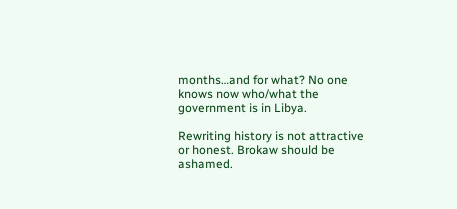months…and for what? No one knows now who/what the government is in Libya.

Rewriting history is not attractive or honest. Brokaw should be ashamed.